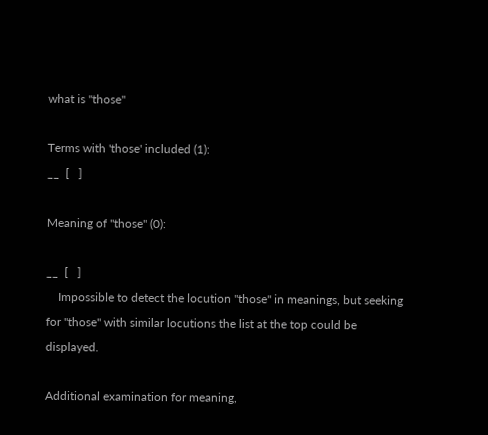what is "those"

Terms with 'those' included (1):
__  [   ]

Meaning of "those" (0):

__  [   ]
    Impossible to detect the locution "those" in meanings, but seeking for "those" with similar locutions the list at the top could be displayed.

Additional examination for meaning,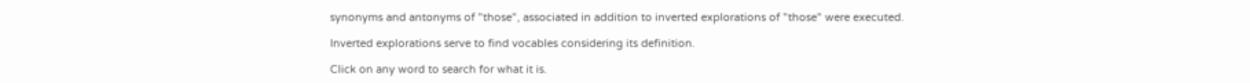synonyms and antonyms of "those", associated in addition to inverted explorations of "those" were executed.

Inverted explorations serve to find vocables considering its definition.

Click on any word to search for what it is.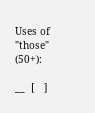Uses of "those" (50+):

__  [   ]